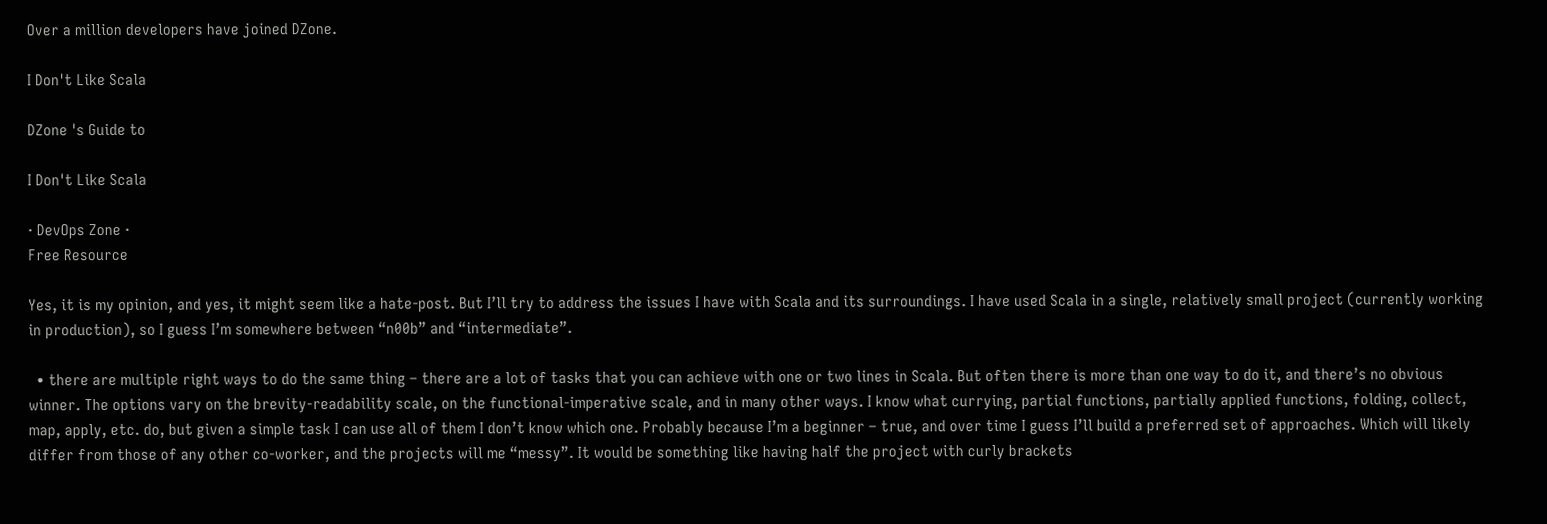Over a million developers have joined DZone.

I Don't Like Scala

DZone 's Guide to

I Don't Like Scala

· DevOps Zone ·
Free Resource

Yes, it is my opinion, and yes, it might seem like a hate-post. But I’ll try to address the issues I have with Scala and its surroundings. I have used Scala in a single, relatively small project (currently working in production), so I guess I’m somewhere between “n00b” and “intermediate”.

  • there are multiple right ways to do the same thing – there are a lot of tasks that you can achieve with one or two lines in Scala. But often there is more than one way to do it, and there’s no obvious winner. The options vary on the brevity-readability scale, on the functional-imperative scale, and in many other ways. I know what currying, partial functions, partially applied functions, folding, collect, map, apply, etc. do, but given a simple task I can use all of them I don’t know which one. Probably because I’m a beginner – true, and over time I guess I’ll build a preferred set of approaches. Which will likely differ from those of any other co-worker, and the projects will me “messy”. It would be something like having half the project with curly brackets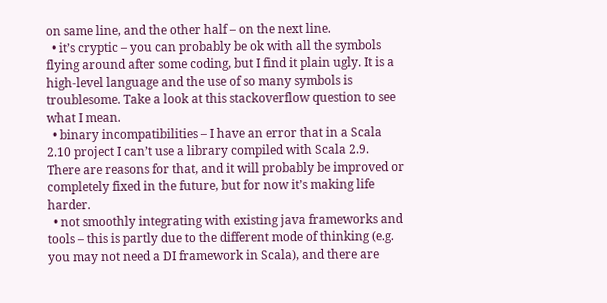on same line, and the other half – on the next line.
  • it’s cryptic – you can probably be ok with all the symbols flying around after some coding, but I find it plain ugly. It is a high-level language and the use of so many symbols is troublesome. Take a look at this stackoverflow question to see what I mean.
  • binary incompatibilities – I have an error that in a Scala 2.10 project I can’t use a library compiled with Scala 2.9. There are reasons for that, and it will probably be improved or completely fixed in the future, but for now it’s making life harder.
  • not smoothly integrating with existing java frameworks and tools – this is partly due to the different mode of thinking (e.g. you may not need a DI framework in Scala), and there are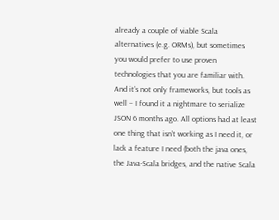already a couple of viable Scala alternatives (e.g. ORMs), but sometimes you would prefer to use proven technologies that you are familiar with. And it’s not only frameworks, but tools as well – I found it a nightmare to serialize JSON 6 months ago. All options had at least one thing that isn’t working as I need it, or lack a feature I need (both the java ones, the Java-Scala bridges, and the native Scala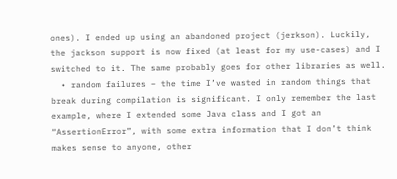ones). I ended up using an abandoned project (jerkson). Luckily, the jackson support is now fixed (at least for my use-cases) and I switched to it. The same probably goes for other libraries as well.
  • random failures – the time I’ve wasted in random things that break during compilation is significant. I only remember the last example, where I extended some Java class and I got an “AssertionError”, with some extra information that I don’t think makes sense to anyone, other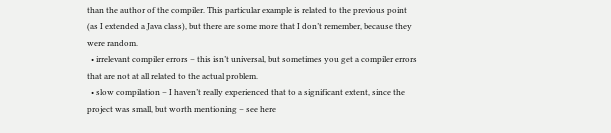than the author of the compiler. This particular example is related to the previous point (as I extended a Java class), but there are some more that I don’t remember, because they were random.
  • irrelevant compiler errors – this isn’t universal, but sometimes you get a compiler errors that are not at all related to the actual problem.
  • slow compilation – I haven’t really experienced that to a significant extent, since the project was small, but worth mentioning – see here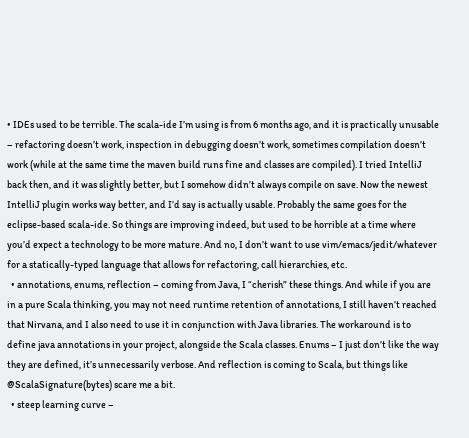• IDEs used to be terrible. The scala-ide I’m using is from 6 months ago, and it is practically unusable – refactoring doesn’t work, inspection in debugging doesn’t work, sometimes compilation doesn’t work (while at the same time the maven build runs fine and classes are compiled). I tried IntelliJ back then, and it was slightly better, but I somehow didn’t always compile on save. Now the newest IntelliJ plugin works way better, and I’d say is actually usable. Probably the same goes for the eclipse-based scala-ide. So things are improving indeed, but used to be horrible at a time where you’d expect a technology to be more mature. And no, I don’t want to use vim/emacs/jedit/whatever for a statically-typed language that allows for refactoring, call hierarchies, etc.
  • annotations, enums, reflection – coming from Java, I “cherish” these things. And while if you are in a pure Scala thinking, you may not need runtime retention of annotations, I still haven’t reached that Nirvana, and I also need to use it in conjunction with Java libraries. The workaround is to define java annotations in your project, alongside the Scala classes. Enums – I just don’t like the way they are defined, it’s unnecessarily verbose. And reflection is coming to Scala, but things like @ScalaSignature(bytes) scare me a bit.
  • steep learning curve –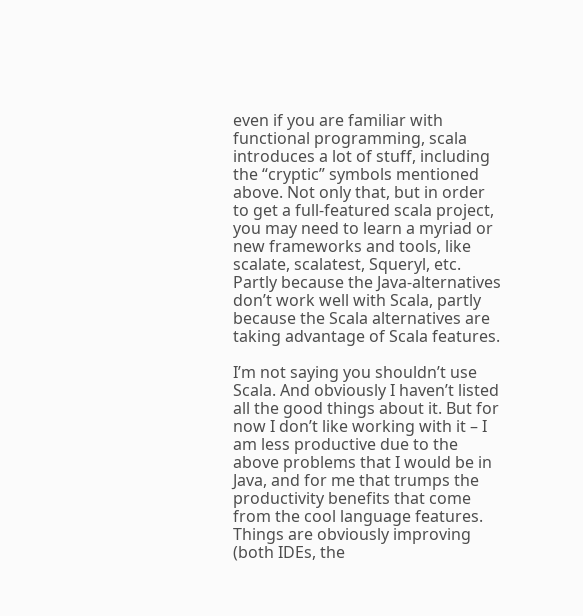even if you are familiar with functional programming, scala introduces a lot of stuff, including the “cryptic” symbols mentioned above. Not only that, but in order to get a full-featured scala project, you may need to learn a myriad or new frameworks and tools, like scalate, scalatest, Squeryl, etc. Partly because the Java-alternatives don’t work well with Scala, partly because the Scala alternatives are taking advantage of Scala features.

I’m not saying you shouldn’t use Scala. And obviously I haven’t listed all the good things about it. But for now I don’t like working with it – I am less productive due to the above problems that I would be in Java, and for me that trumps the productivity benefits that come from the cool language features. Things are obviously improving (both IDEs, the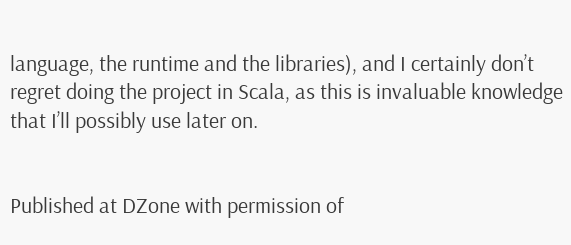language, the runtime and the libraries), and I certainly don’t regret doing the project in Scala, as this is invaluable knowledge that I’ll possibly use later on.


Published at DZone with permission of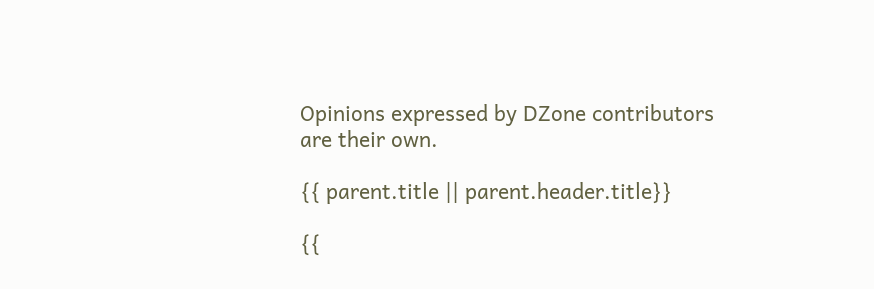Opinions expressed by DZone contributors are their own.

{{ parent.title || parent.header.title}}

{{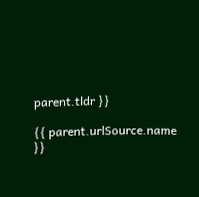parent.tldr }}

{{ parent.urlSource.name }}